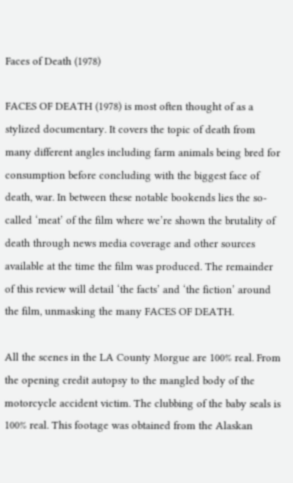Faces of Death (1978)

FACES OF DEATH (1978) is most often thought of as a stylized documentary. It covers the topic of death from many different angles including farm animals being bred for consumption before concluding with the biggest face of death, war. In between these notable bookends lies the so-called ‘meat’ of the film where we’re shown the brutality of death through news media coverage and other sources available at the time the film was produced. The remainder of this review will detail ‘the facts’ and ‘the fiction’ around the film, unmasking the many FACES OF DEATH.

All the scenes in the LA County Morgue are 100% real. From the opening credit autopsy to the mangled body of the motorcycle accident victim. The clubbing of the baby seals is 100% real. This footage was obtained from the Alaskan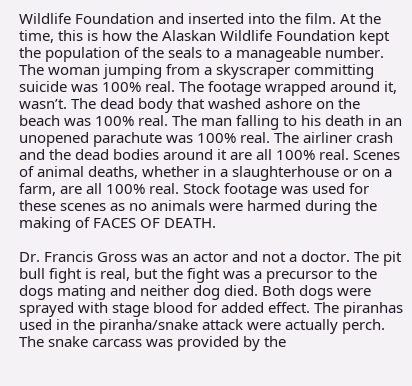Wildlife Foundation and inserted into the film. At the time, this is how the Alaskan Wildlife Foundation kept the population of the seals to a manageable number. The woman jumping from a skyscraper committing suicide was 100% real. The footage wrapped around it, wasn’t. The dead body that washed ashore on the beach was 100% real. The man falling to his death in an unopened parachute was 100% real. The airliner crash and the dead bodies around it are all 100% real. Scenes of animal deaths, whether in a slaughterhouse or on a farm, are all 100% real. Stock footage was used for these scenes as no animals were harmed during the making of FACES OF DEATH.

Dr. Francis Gross was an actor and not a doctor. The pit bull fight is real, but the fight was a precursor to the dogs mating and neither dog died. Both dogs were sprayed with stage blood for added effect. The piranhas used in the piranha/snake attack were actually perch. The snake carcass was provided by the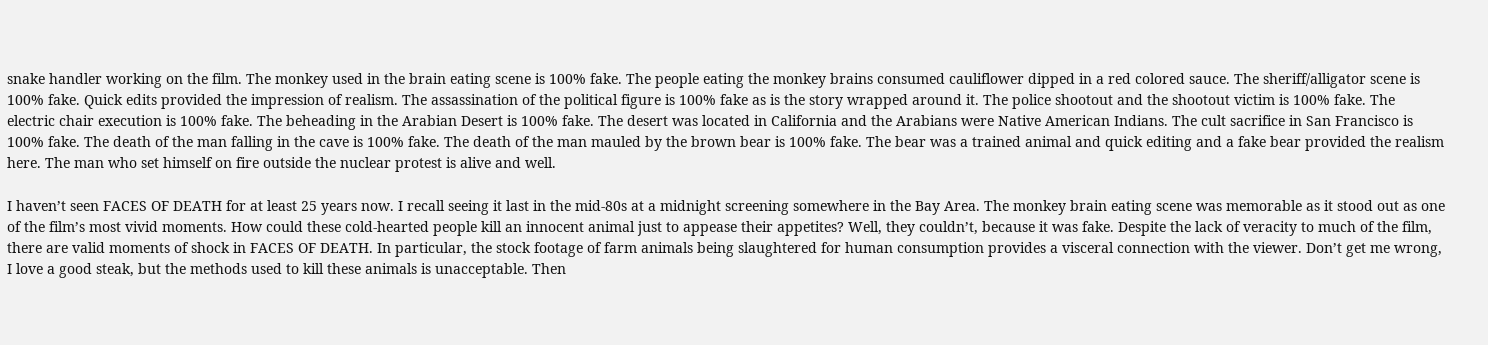snake handler working on the film. The monkey used in the brain eating scene is 100% fake. The people eating the monkey brains consumed cauliflower dipped in a red colored sauce. The sheriff/alligator scene is 100% fake. Quick edits provided the impression of realism. The assassination of the political figure is 100% fake as is the story wrapped around it. The police shootout and the shootout victim is 100% fake. The electric chair execution is 100% fake. The beheading in the Arabian Desert is 100% fake. The desert was located in California and the Arabians were Native American Indians. The cult sacrifice in San Francisco is 100% fake. The death of the man falling in the cave is 100% fake. The death of the man mauled by the brown bear is 100% fake. The bear was a trained animal and quick editing and a fake bear provided the realism here. The man who set himself on fire outside the nuclear protest is alive and well.

I haven’t seen FACES OF DEATH for at least 25 years now. I recall seeing it last in the mid-80s at a midnight screening somewhere in the Bay Area. The monkey brain eating scene was memorable as it stood out as one of the film’s most vivid moments. How could these cold-hearted people kill an innocent animal just to appease their appetites? Well, they couldn’t, because it was fake. Despite the lack of veracity to much of the film, there are valid moments of shock in FACES OF DEATH. In particular, the stock footage of farm animals being slaughtered for human consumption provides a visceral connection with the viewer. Don’t get me wrong, I love a good steak, but the methods used to kill these animals is unacceptable. Then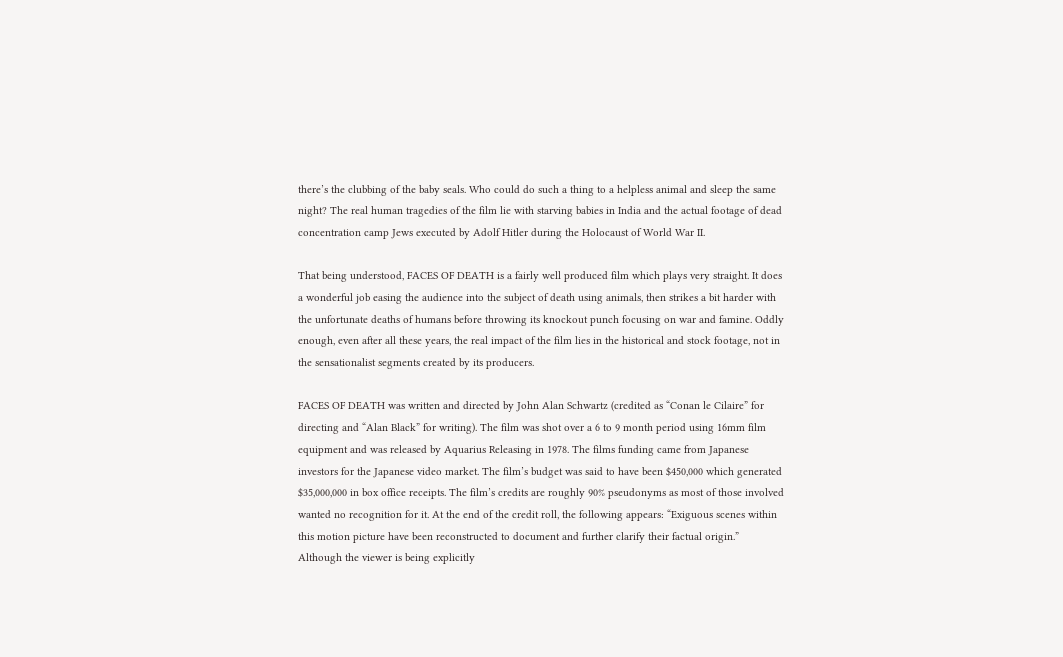there’s the clubbing of the baby seals. Who could do such a thing to a helpless animal and sleep the same night? The real human tragedies of the film lie with starving babies in India and the actual footage of dead concentration camp Jews executed by Adolf Hitler during the Holocaust of World War II.

That being understood, FACES OF DEATH is a fairly well produced film which plays very straight. It does a wonderful job easing the audience into the subject of death using animals, then strikes a bit harder with the unfortunate deaths of humans before throwing its knockout punch focusing on war and famine. Oddly enough, even after all these years, the real impact of the film lies in the historical and stock footage, not in the sensationalist segments created by its producers.

FACES OF DEATH was written and directed by John Alan Schwartz (credited as “Conan le Cilaire” for directing and “Alan Black” for writing). The film was shot over a 6 to 9 month period using 16mm film equipment and was released by Aquarius Releasing in 1978. The films funding came from Japanese investors for the Japanese video market. The film’s budget was said to have been $450,000 which generated $35,000,000 in box office receipts. The film’s credits are roughly 90% pseudonyms as most of those involved wanted no recognition for it. At the end of the credit roll, the following appears: “Exiguous scenes within this motion picture have been reconstructed to document and further clarify their factual origin.” Although the viewer is being explicitly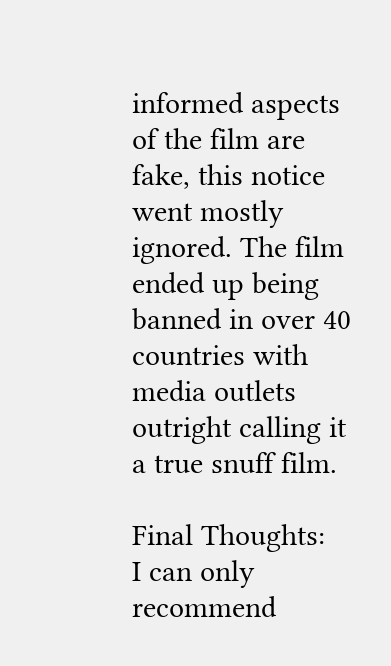informed aspects of the film are fake, this notice went mostly ignored. The film ended up being banned in over 40 countries with media outlets outright calling it a true snuff film.

Final Thoughts:
I can only recommend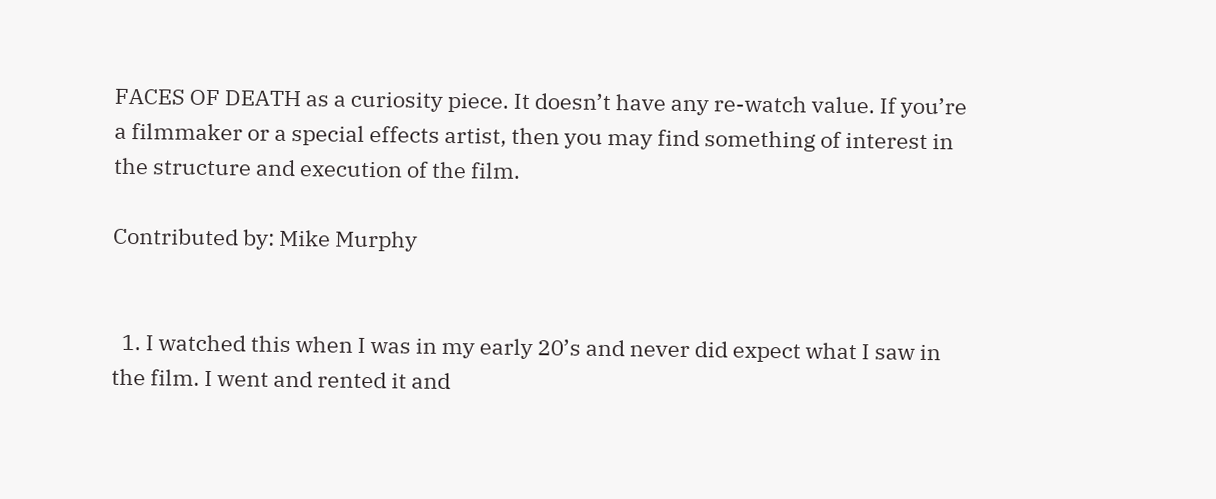FACES OF DEATH as a curiosity piece. It doesn’t have any re-watch value. If you’re a filmmaker or a special effects artist, then you may find something of interest in the structure and execution of the film.

Contributed by: Mike Murphy


  1. I watched this when I was in my early 20’s and never did expect what I saw in the film. I went and rented it and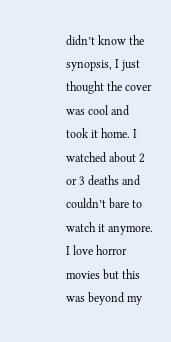didn’t know the synopsis, I just thought the cover was cool and took it home. I watched about 2 or 3 deaths and couldn’t bare to watch it anymore. I love horror movies but this was beyond my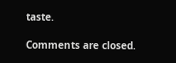taste.

Comments are closed.